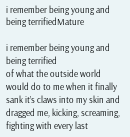i remember being young and being terrifiedMature

i remember being young and being terrified
of what the outside world would do to me when it finally
sank it’s claws into my skin and dragged me, kicking, screaming,
fighting with every last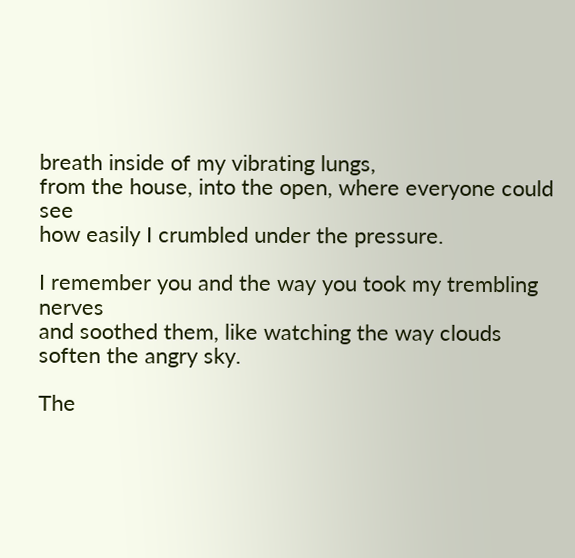breath inside of my vibrating lungs,
from the house, into the open, where everyone could see
how easily I crumbled under the pressure.

I remember you and the way you took my trembling nerves
and soothed them, like watching the way clouds soften the angry sky.

The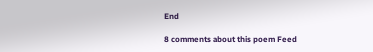End

8 comments about this poem Feed